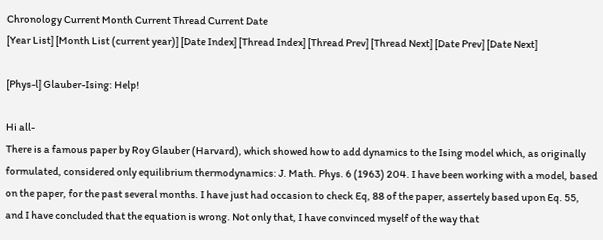Chronology Current Month Current Thread Current Date
[Year List] [Month List (current year)] [Date Index] [Thread Index] [Thread Prev] [Thread Next] [Date Prev] [Date Next]

[Phys-l] Glauber-Ising: Help!

Hi all-
There is a famous paper by Roy Glauber (Harvard), which showed how to add dynamics to the Ising model which, as originally formulated, considered only equilibrium thermodynamics: J. Math. Phys. 6 (1963) 204. I have been working with a model, based on the paper, for the past several months. I have just had occasion to check Eq, 88 of the paper, assertely based upon Eq. 55, and I have concluded that the equation is wrong. Not only that, I have convinced myself of the way that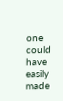one could have easily made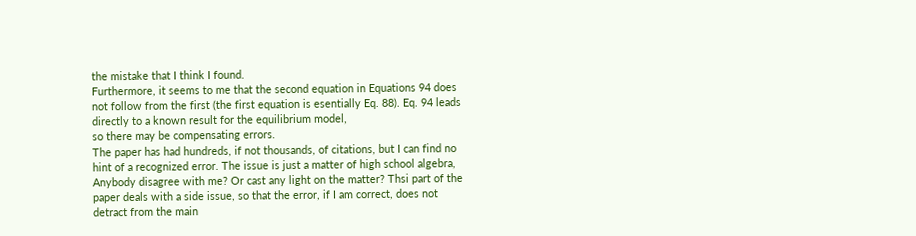the mistake that I think I found.
Furthermore, it seems to me that the second equation in Equations 94 does not follow from the first (the first equation is esentially Eq. 88). Eq. 94 leads directly to a known result for the equilibrium model,
so there may be compensating errors.
The paper has had hundreds, if not thousands, of citations, but I can find no hint of a recognized error. The issue is just a matter of high school algebra,
Anybody disagree with me? Or cast any light on the matter? Thsi part of the paper deals with a side issue, so that the error, if I am correct, does not detract from the main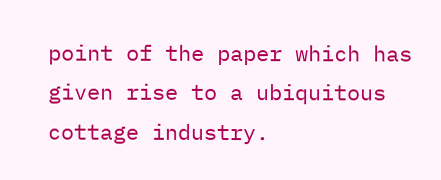point of the paper which has given rise to a ubiquitous cottage industry.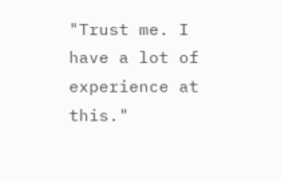"Trust me. I have a lot of experience at this."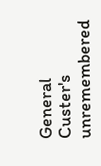General Custer's unremembered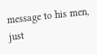message to his men,
just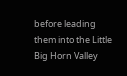before leading them into the Little Big Horn Valley